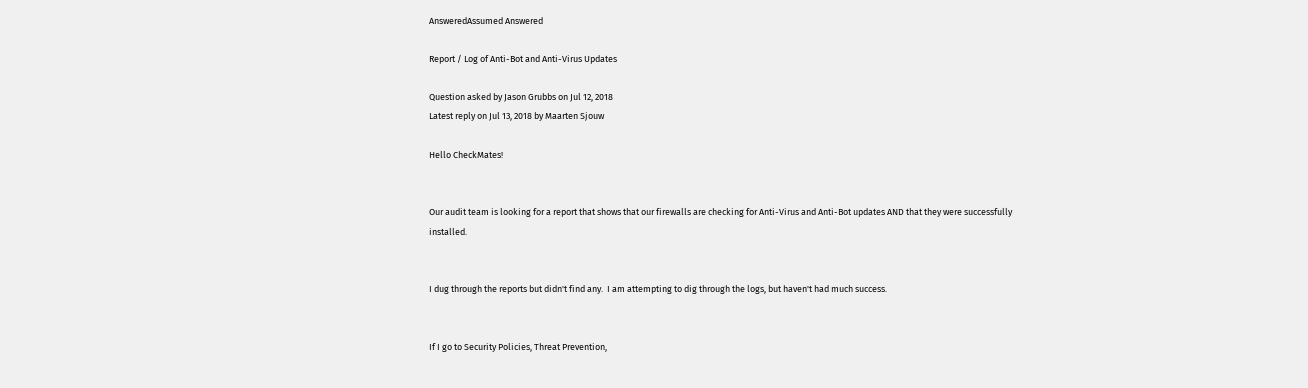AnsweredAssumed Answered

Report / Log of Anti-Bot and Anti-Virus Updates

Question asked by Jason Grubbs on Jul 12, 2018
Latest reply on Jul 13, 2018 by Maarten Sjouw

Hello CheckMates!


Our audit team is looking for a report that shows that our firewalls are checking for Anti-Virus and Anti-Bot updates AND that they were successfully installed.


I dug through the reports but didn't find any.  I am attempting to dig through the logs, but haven't had much success.


If I go to Security Policies, Threat Prevention,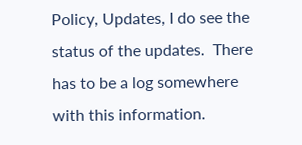Policy, Updates, I do see the status of the updates.  There has to be a log somewhere with this information.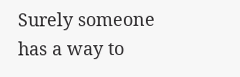Surely someone has a way to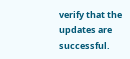verify that the updates are successful.